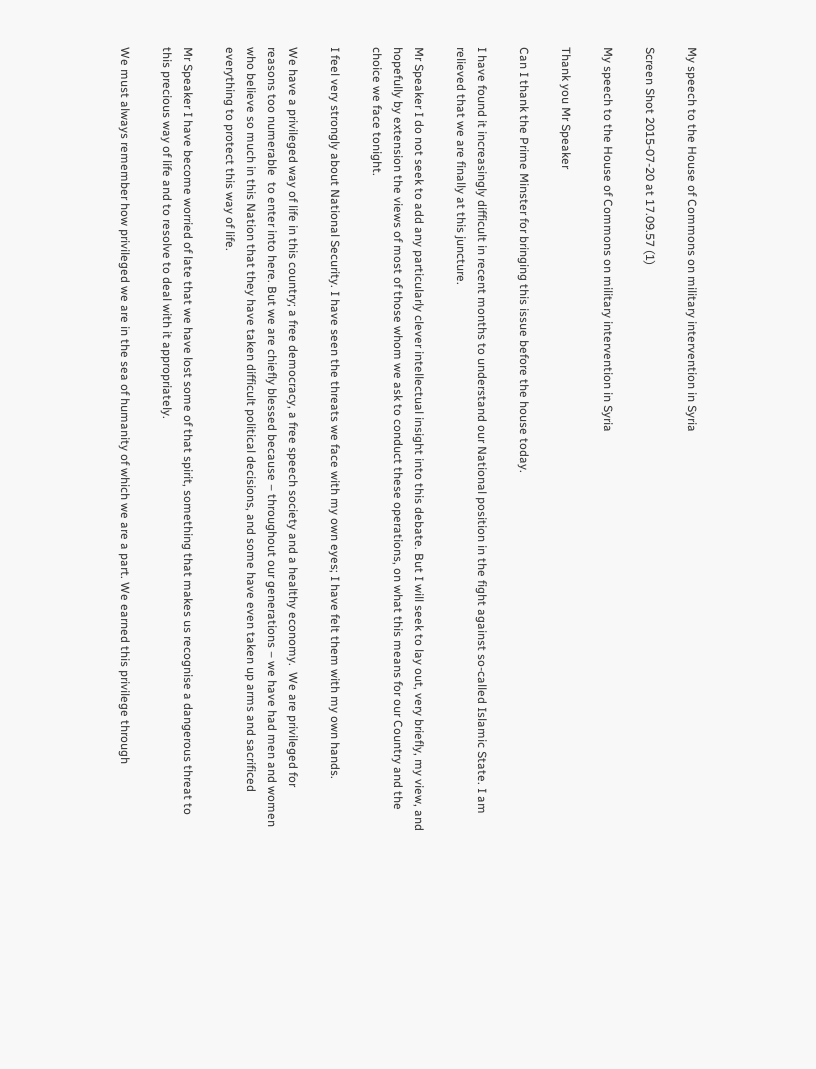My speech to the House of Commons on military intervention in Syria

Screen Shot 2015-07-20 at 17.09.57 (1)

My speech to the House of Commons on military intervention in Syria

Thank you Mr Speaker

Can I thank the Prime Minster for bringing this issue before the house today.

I have found it increasingly difficult in recent months to understand our National position in the fight against so-called Islamic State. I am relieved that we are finally at this juncture.

Mr Speaker I do not seek to add any particularly clever intellectual insight into this debate. But I will seek to lay out, very briefly, my view, and hopefully by extension the views of most of those whom we ask to conduct these operations, on what this means for our Country and the choice we face tonight.

I feel very strongly about National Security. I have seen the threats we face with my own eyes; I have felt them with my own hands.

We have a privileged way of life in this country; a free democracy, a free speech society and a healthy economy.  We are privileged for reasons too numerable  to enter into here. But we are chiefly blessed because – throughout our generations – we have had men and women who believe so much in this Nation that they have taken difficult political decisions, and some have even taken up arms and sacrificed everything to protect this way of life.

Mr Speaker I have become worried of late that we have lost some of that spirit, something that makes us recognise a dangerous threat to this precious way of life and to resolve to deal with it appropriately.

We must always remember how privileged we are in the sea of humanity of which we are a part. We earned this privilege through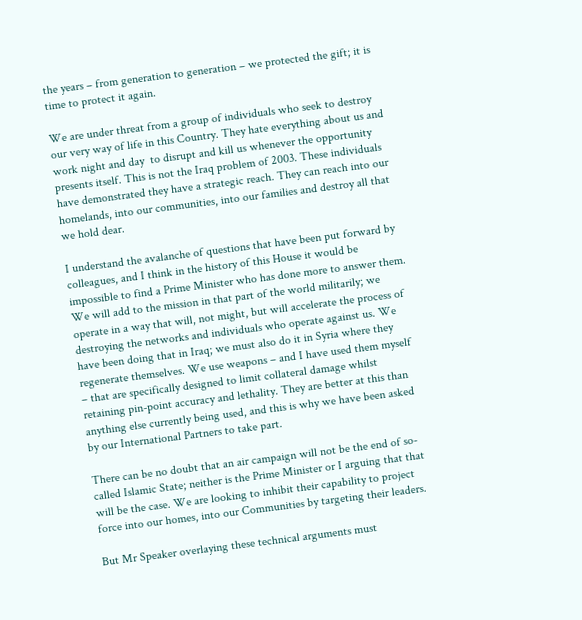the years – from generation to generation – we protected the gift; it is time to protect it again.

We are under threat from a group of individuals who seek to destroy our very way of life in this Country. They hate everything about us and work night and day  to disrupt and kill us whenever the opportunity presents itself. This is not the Iraq problem of 2003. These individuals have demonstrated they have a strategic reach. They can reach into our homelands, into our communities, into our families and destroy all that we hold dear.

I understand the avalanche of questions that have been put forward by colleagues, and I think in the history of this House it would be impossible to find a Prime Minister who has done more to answer them. We will add to the mission in that part of the world militarily; we operate in a way that will, not might, but will accelerate the process of destroying the networks and individuals who operate against us. We have been doing that in Iraq; we must also do it in Syria where they regenerate themselves. We use weapons – and I have used them myself – that are specifically designed to limit collateral damage whilst retaining pin-point accuracy and lethality. They are better at this than anything else currently being used, and this is why we have been asked by our International Partners to take part.

There can be no doubt that an air campaign will not be the end of so-called Islamic State; neither is the Prime Minister or I arguing that that will be the case. We are looking to inhibit their capability to project force into our homes, into our Communities by targeting their leaders.

But Mr Speaker overlaying these technical arguments must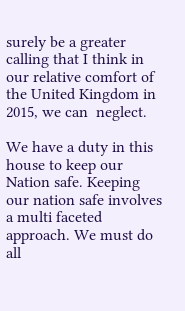surely be a greater calling that I think in our relative comfort of the United Kingdom in 2015, we can  neglect.

We have a duty in this house to keep our Nation safe. Keeping our nation safe involves a multi faceted approach. We must do all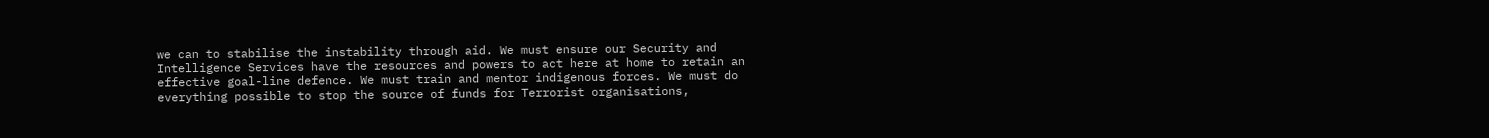we can to stabilise the instability through aid. We must ensure our Security and Intelligence Services have the resources and powers to act here at home to retain an effective goal-line defence. We must train and mentor indigenous forces. We must do everything possible to stop the source of funds for Terrorist organisations,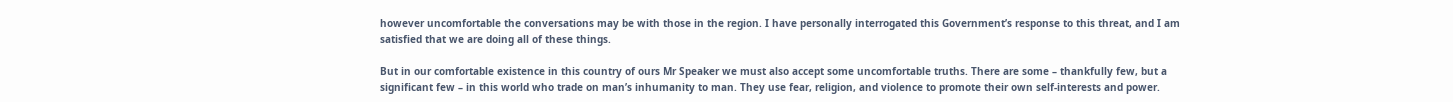however uncomfortable the conversations may be with those in the region. I have personally interrogated this Government’s response to this threat, and I am satisfied that we are doing all of these things.

But in our comfortable existence in this country of ours Mr Speaker we must also accept some uncomfortable truths. There are some – thankfully few, but a significant few – in this world who trade on man’s inhumanity to man. They use fear, religion, and violence to promote their own self-interests and power.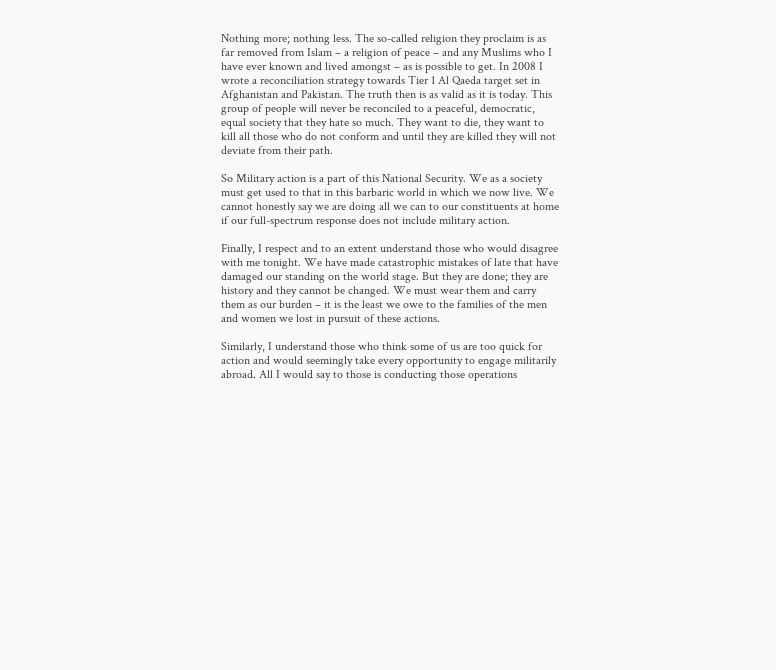Nothing more; nothing less. The so-called religion they proclaim is as far removed from Islam – a religion of peace – and any Muslims who I have ever known and lived amongst – as is possible to get. In 2008 I wrote a reconciliation strategy towards Tier 1 Al Qaeda target set in Afghanistan and Pakistan. The truth then is as valid as it is today. This group of people will never be reconciled to a peaceful, democratic, equal society that they hate so much. They want to die, they want to kill all those who do not conform and until they are killed they will not deviate from their path.

So Military action is a part of this National Security. We as a society must get used to that in this barbaric world in which we now live. We cannot honestly say we are doing all we can to our constituents at home if our full-spectrum response does not include military action.

Finally, I respect and to an extent understand those who would disagree with me tonight. We have made catastrophic mistakes of late that have damaged our standing on the world stage. But they are done; they are history and they cannot be changed. We must wear them and carry them as our burden – it is the least we owe to the families of the men and women we lost in pursuit of these actions.

Similarly, I understand those who think some of us are too quick for action and would seemingly take every opportunity to engage militarily abroad. All I would say to those is conducting those operations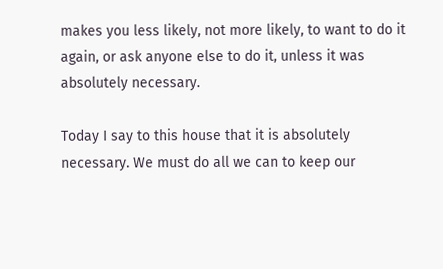makes you less likely, not more likely, to want to do it again, or ask anyone else to do it, unless it was absolutely necessary.

Today I say to this house that it is absolutely necessary. We must do all we can to keep our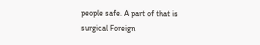people safe. A part of that is surgical Foreign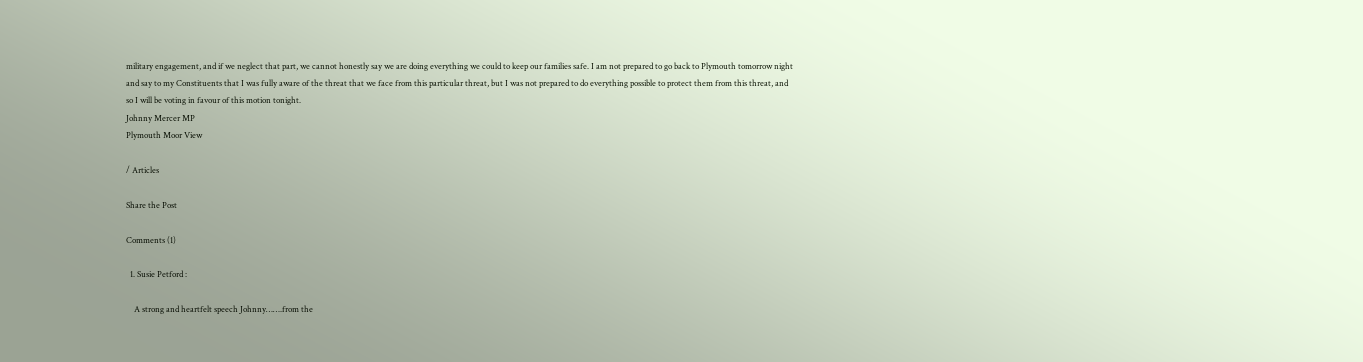military engagement, and if we neglect that part, we cannot honestly say we are doing everything we could to keep our families safe. I am not prepared to go back to Plymouth tomorrow night and say to my Constituents that I was fully aware of the threat that we face from this particular threat, but I was not prepared to do everything possible to protect them from this threat, and so I will be voting in favour of this motion tonight.
Johnny Mercer MP
Plymouth Moor View

/ Articles

Share the Post

Comments (1)

  1. Susie Petford :

    A strong and heartfelt speech Johnny…….from the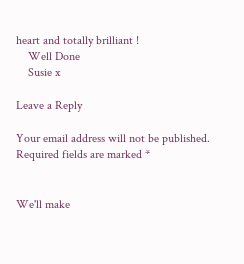heart and totally brilliant !
    Well Done
    Susie x

Leave a Reply

Your email address will not be published. Required fields are marked *


We'll make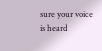sure your voice is heard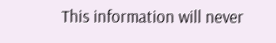This information will never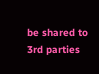be shared to 3rd parties